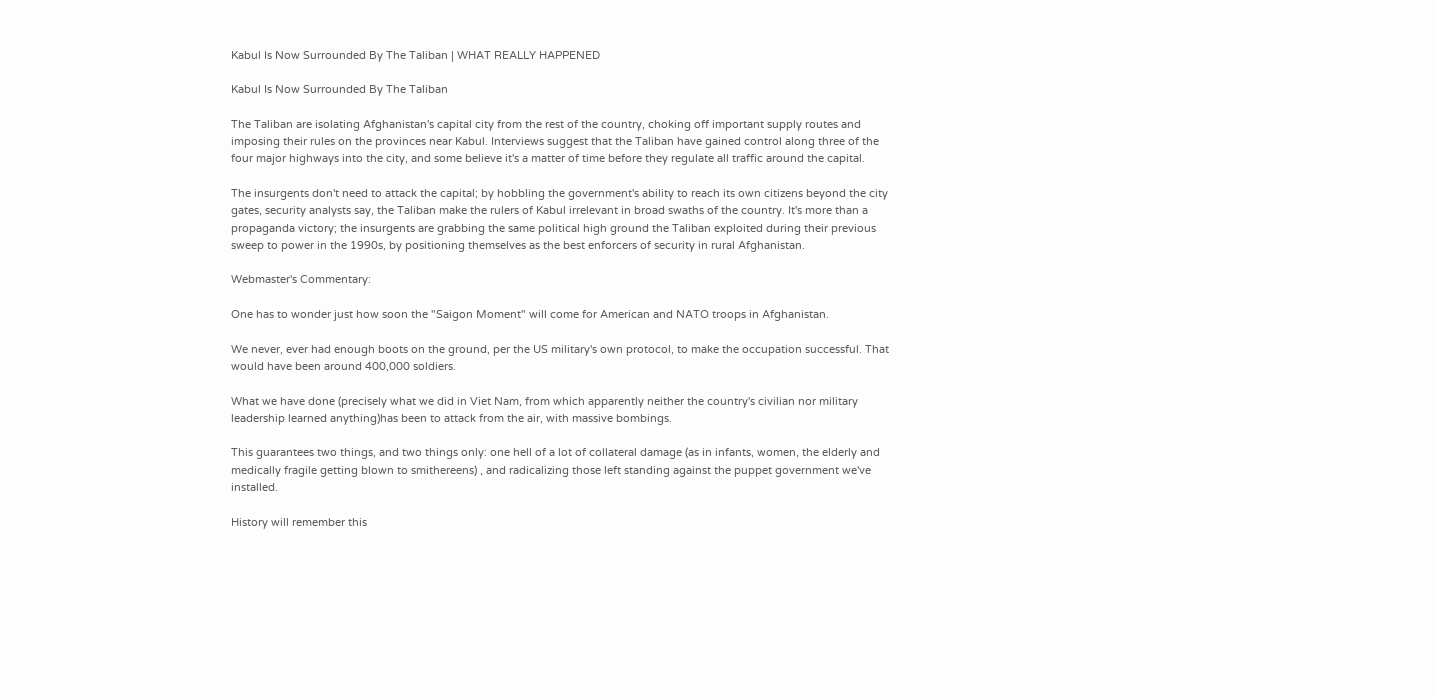Kabul Is Now Surrounded By The Taliban | WHAT REALLY HAPPENED

Kabul Is Now Surrounded By The Taliban

The Taliban are isolating Afghanistan's capital city from the rest of the country, choking off important supply routes and imposing their rules on the provinces near Kabul. Interviews suggest that the Taliban have gained control along three of the four major highways into the city, and some believe it's a matter of time before they regulate all traffic around the capital.

The insurgents don't need to attack the capital; by hobbling the government's ability to reach its own citizens beyond the city gates, security analysts say, the Taliban make the rulers of Kabul irrelevant in broad swaths of the country. It's more than a propaganda victory; the insurgents are grabbing the same political high ground the Taliban exploited during their previous sweep to power in the 1990s, by positioning themselves as the best enforcers of security in rural Afghanistan.

Webmaster's Commentary:

One has to wonder just how soon the "Saigon Moment" will come for American and NATO troops in Afghanistan.

We never, ever had enough boots on the ground, per the US military's own protocol, to make the occupation successful. That would have been around 400,000 soldiers.

What we have done (precisely what we did in Viet Nam, from which apparently neither the country's civilian nor military leadership learned anything)has been to attack from the air, with massive bombings.

This guarantees two things, and two things only: one hell of a lot of collateral damage (as in infants, women, the elderly and medically fragile getting blown to smithereens) , and radicalizing those left standing against the puppet government we've installed.

History will remember this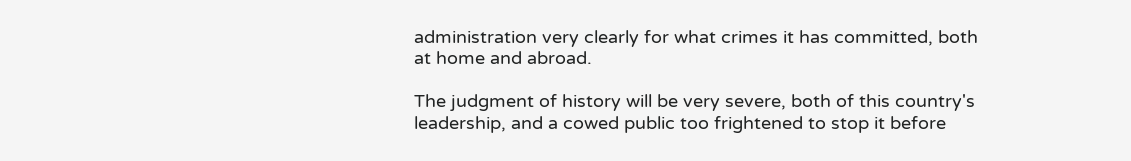administration very clearly for what crimes it has committed, both at home and abroad.

The judgment of history will be very severe, both of this country's leadership, and a cowed public too frightened to stop it before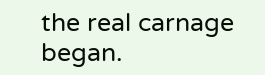the real carnage began.